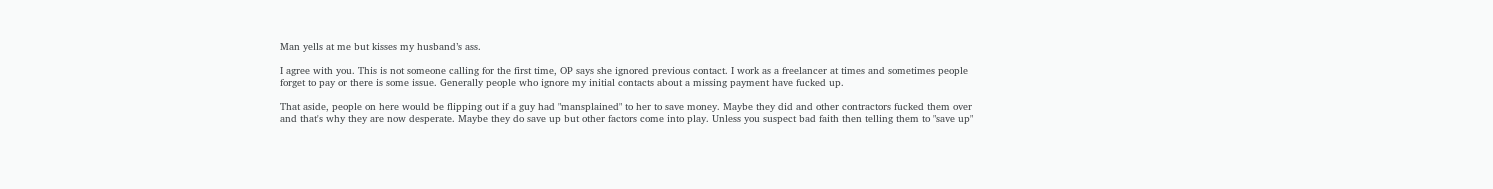Man yells at me but kisses my husband’s ass.

I agree with you. This is not someone calling for the first time, OP says she ignored previous contact. I work as a freelancer at times and sometimes people forget to pay or there is some issue. Generally people who ignore my initial contacts about a missing payment have fucked up.

That aside, people on here would be flipping out if a guy had "mansplained" to her to save money. Maybe they did and other contractors fucked them over and that's why they are now desperate. Maybe they do save up but other factors come into play. Unless you suspect bad faith then telling them to "save up"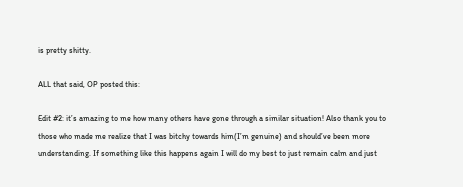is pretty shitty.

ALL that said, OP posted this:

Edit #2: it’s amazing to me how many others have gone through a similar situation! Also thank you to those who made me realize that I was bitchy towards him(I’m genuine) and should’ve been more understanding. If something like this happens again I will do my best to just remain calm and just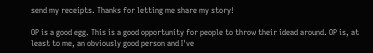send my receipts. Thanks for letting me share my story!

OP is a good egg. This is a good opportunity for people to throw their idead around. OP is, at least to me, an obviously good person and I've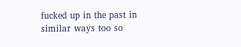fucked up in the past in similar ways too so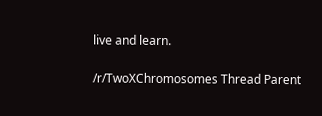live and learn.

/r/TwoXChromosomes Thread Parent